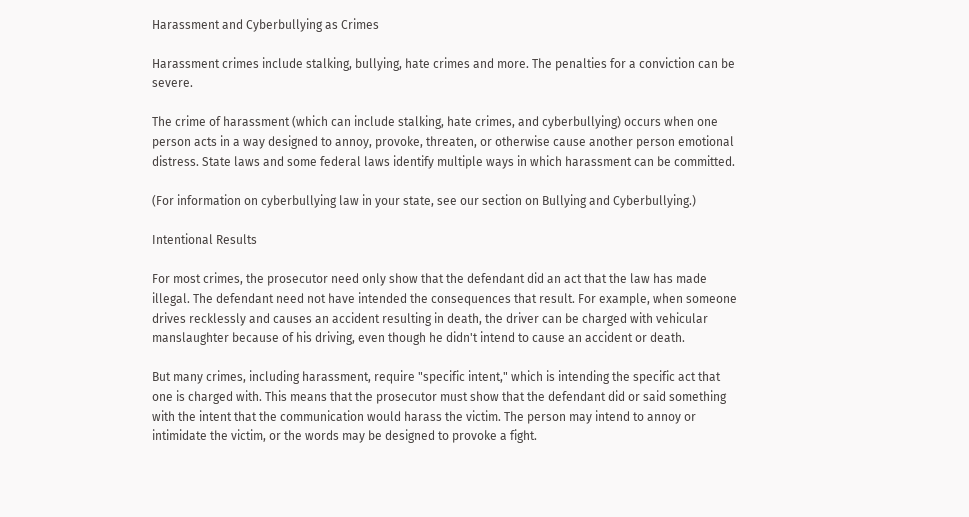Harassment and Cyberbullying as Crimes

Harassment crimes include stalking, bullying, hate crimes and more. The penalties for a conviction can be severe.

The crime of harassment (which can include stalking, hate crimes, and cyberbullying) occurs when one person acts in a way designed to annoy, provoke, threaten, or otherwise cause another person emotional distress. State laws and some federal laws identify multiple ways in which harassment can be committed.

(For information on cyberbullying law in your state, see our section on Bullying and Cyberbullying.)

Intentional Results

For most crimes, the prosecutor need only show that the defendant did an act that the law has made illegal. The defendant need not have intended the consequences that result. For example, when someone drives recklessly and causes an accident resulting in death, the driver can be charged with vehicular manslaughter because of his driving, even though he didn't intend to cause an accident or death.

But many crimes, including harassment, require "specific intent," which is intending the specific act that one is charged with. This means that the prosecutor must show that the defendant did or said something with the intent that the communication would harass the victim. The person may intend to annoy or intimidate the victim, or the words may be designed to provoke a fight.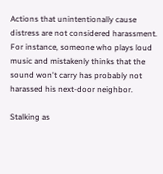Actions that unintentionally cause distress are not considered harassment. For instance, someone who plays loud music and mistakenly thinks that the sound won't carry has probably not harassed his next-door neighbor.

Stalking as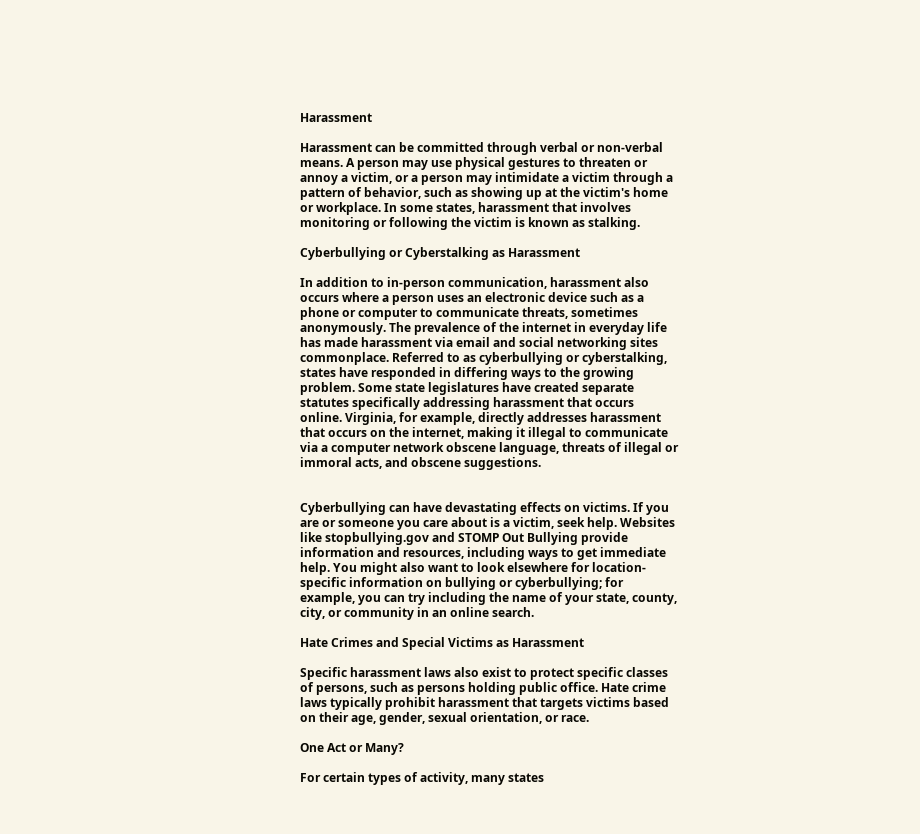Harassment

Harassment can be committed through verbal or non-verbal means. A person may use physical gestures to threaten or annoy a victim, or a person may intimidate a victim through a pattern of behavior, such as showing up at the victim's home or workplace. In some states, harassment that involves monitoring or following the victim is known as stalking.

Cyberbullying or Cyberstalking as Harassment

In addition to in-person communication, harassment also occurs where a person uses an electronic device such as a phone or computer to communicate threats, sometimes anonymously. The prevalence of the internet in everyday life has made harassment via email and social networking sites commonplace. Referred to as cyberbullying or cyberstalking, states have responded in differing ways to the growing problem. Some state legislatures have created separate statutes specifically addressing harassment that occurs online. Virginia, for example, directly addresses harassment that occurs on the internet, making it illegal to communicate via a computer network obscene language, threats of illegal or immoral acts, and obscene suggestions.


Cyberbullying can have devastating effects on victims. If you are or someone you care about is a victim, seek help. Websites like stopbullying.gov and STOMP Out Bullying provide information and resources, including ways to get immediate help. You might also want to look elsewhere for location-specific information on bullying or cyberbullying; for example, you can try including the name of your state, county, city, or community in an online search.

Hate Crimes and Special Victims as Harassment

Specific harassment laws also exist to protect specific classes of persons, such as persons holding public office. Hate crime laws typically prohibit harassment that targets victims based on their age, gender, sexual orientation, or race.

One Act or Many?

For certain types of activity, many states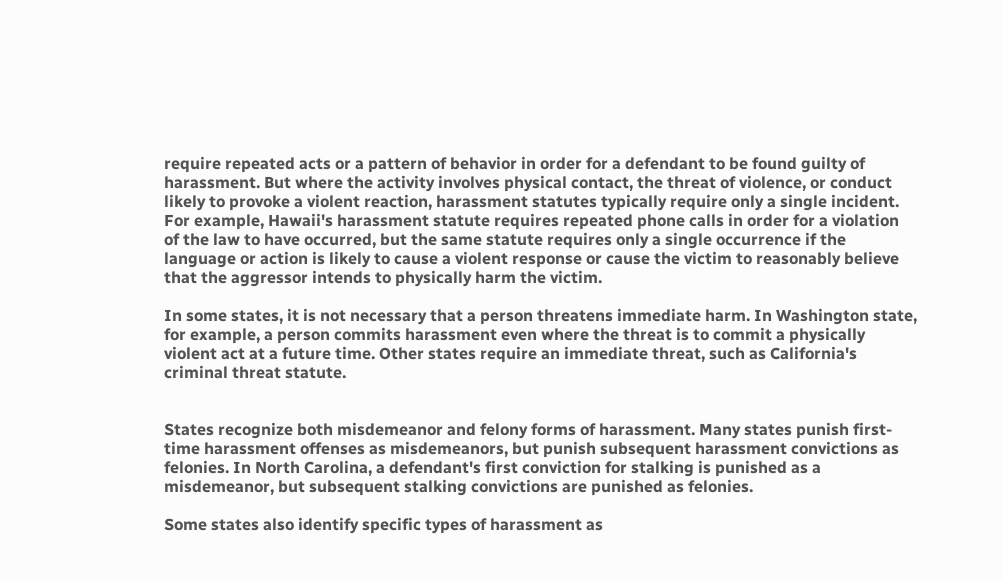require repeated acts or a pattern of behavior in order for a defendant to be found guilty of harassment. But where the activity involves physical contact, the threat of violence, or conduct likely to provoke a violent reaction, harassment statutes typically require only a single incident. For example, Hawaii's harassment statute requires repeated phone calls in order for a violation of the law to have occurred, but the same statute requires only a single occurrence if the language or action is likely to cause a violent response or cause the victim to reasonably believe that the aggressor intends to physically harm the victim.

In some states, it is not necessary that a person threatens immediate harm. In Washington state, for example, a person commits harassment even where the threat is to commit a physically violent act at a future time. Other states require an immediate threat, such as California's criminal threat statute.


States recognize both misdemeanor and felony forms of harassment. Many states punish first-time harassment offenses as misdemeanors, but punish subsequent harassment convictions as felonies. In North Carolina, a defendant's first conviction for stalking is punished as a misdemeanor, but subsequent stalking convictions are punished as felonies.

Some states also identify specific types of harassment as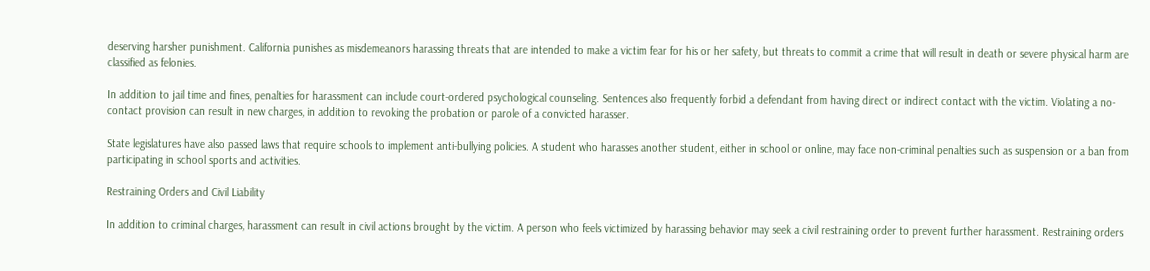deserving harsher punishment. California punishes as misdemeanors harassing threats that are intended to make a victim fear for his or her safety, but threats to commit a crime that will result in death or severe physical harm are classified as felonies.

In addition to jail time and fines, penalties for harassment can include court-ordered psychological counseling. Sentences also frequently forbid a defendant from having direct or indirect contact with the victim. Violating a no-contact provision can result in new charges, in addition to revoking the probation or parole of a convicted harasser.

State legislatures have also passed laws that require schools to implement anti-bullying policies. A student who harasses another student, either in school or online, may face non-criminal penalties such as suspension or a ban from participating in school sports and activities.

Restraining Orders and Civil Liability

In addition to criminal charges, harassment can result in civil actions brought by the victim. A person who feels victimized by harassing behavior may seek a civil restraining order to prevent further harassment. Restraining orders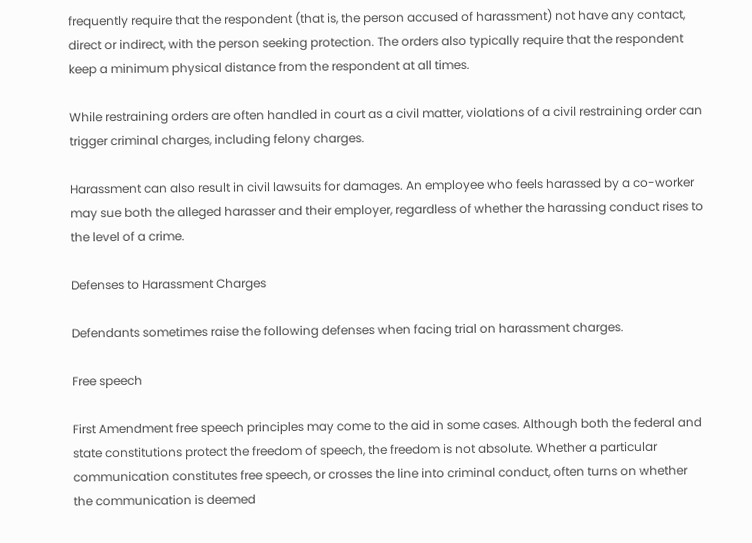frequently require that the respondent (that is, the person accused of harassment) not have any contact, direct or indirect, with the person seeking protection. The orders also typically require that the respondent keep a minimum physical distance from the respondent at all times.

While restraining orders are often handled in court as a civil matter, violations of a civil restraining order can trigger criminal charges, including felony charges.

Harassment can also result in civil lawsuits for damages. An employee who feels harassed by a co-worker may sue both the alleged harasser and their employer, regardless of whether the harassing conduct rises to the level of a crime.

Defenses to Harassment Charges

Defendants sometimes raise the following defenses when facing trial on harassment charges.

Free speech

First Amendment free speech principles may come to the aid in some cases. Although both the federal and state constitutions protect the freedom of speech, the freedom is not absolute. Whether a particular communication constitutes free speech, or crosses the line into criminal conduct, often turns on whether the communication is deemed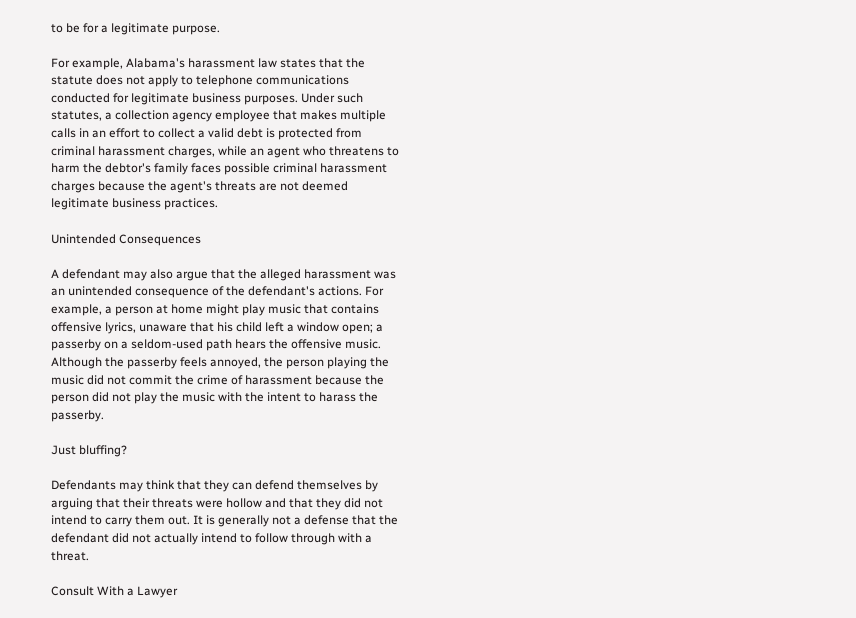to be for a legitimate purpose.

For example, Alabama's harassment law states that the statute does not apply to telephone communications conducted for legitimate business purposes. Under such statutes, a collection agency employee that makes multiple calls in an effort to collect a valid debt is protected from criminal harassment charges, while an agent who threatens to harm the debtor's family faces possible criminal harassment charges because the agent's threats are not deemed legitimate business practices.

Unintended Consequences

A defendant may also argue that the alleged harassment was an unintended consequence of the defendant's actions. For example, a person at home might play music that contains offensive lyrics, unaware that his child left a window open; a passerby on a seldom-used path hears the offensive music. Although the passerby feels annoyed, the person playing the music did not commit the crime of harassment because the person did not play the music with the intent to harass the passerby.

Just bluffing?

Defendants may think that they can defend themselves by arguing that their threats were hollow and that they did not intend to carry them out. It is generally not a defense that the defendant did not actually intend to follow through with a threat.

Consult With a Lawyer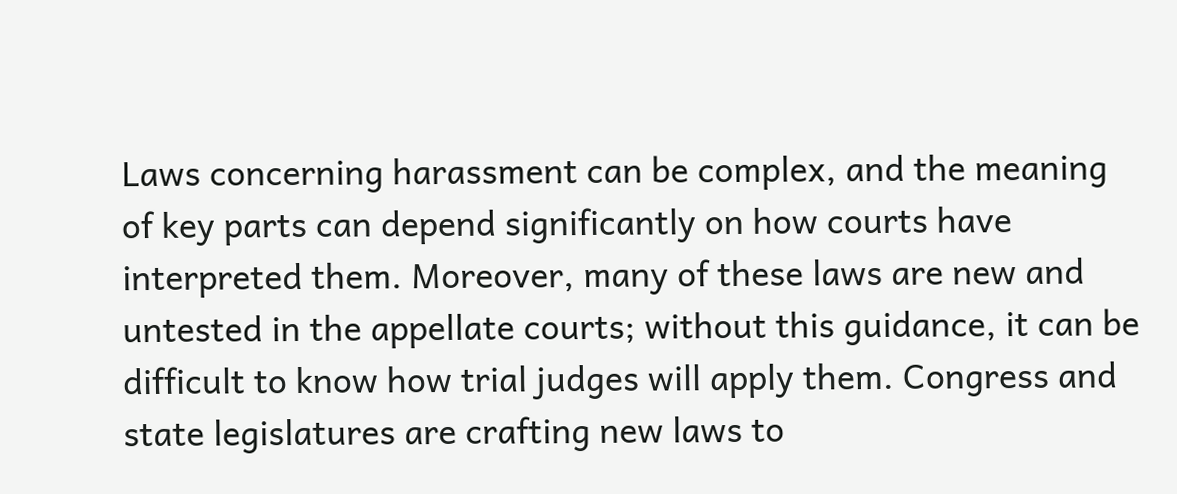Laws concerning harassment can be complex, and the meaning of key parts can depend significantly on how courts have interpreted them. Moreover, many of these laws are new and untested in the appellate courts; without this guidance, it can be difficult to know how trial judges will apply them. Congress and state legislatures are crafting new laws to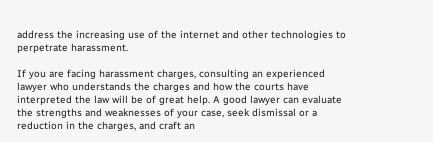address the increasing use of the internet and other technologies to perpetrate harassment.

If you are facing harassment charges, consulting an experienced lawyer who understands the charges and how the courts have interpreted the law will be of great help. A good lawyer can evaluate the strengths and weaknesses of your case, seek dismissal or a reduction in the charges, and craft an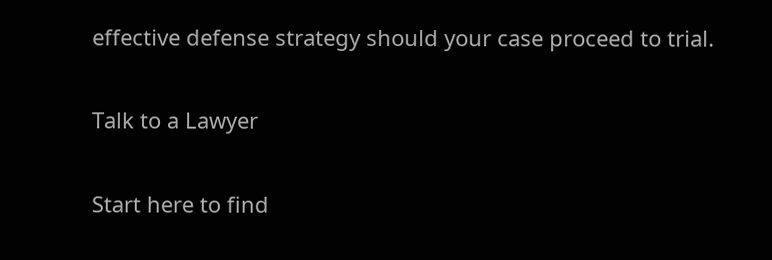effective defense strategy should your case proceed to trial.

Talk to a Lawyer

Start here to find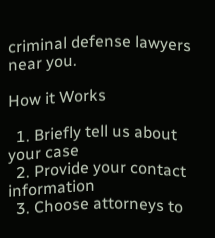criminal defense lawyers near you.

How it Works

  1. Briefly tell us about your case
  2. Provide your contact information
  3. Choose attorneys to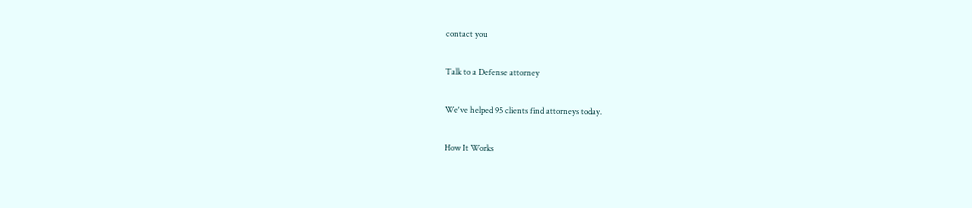contact you

Talk to a Defense attorney

We've helped 95 clients find attorneys today.

How It Works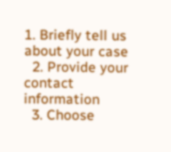1. Briefly tell us about your case
  2. Provide your contact information
  3. Choose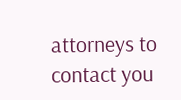attorneys to contact you